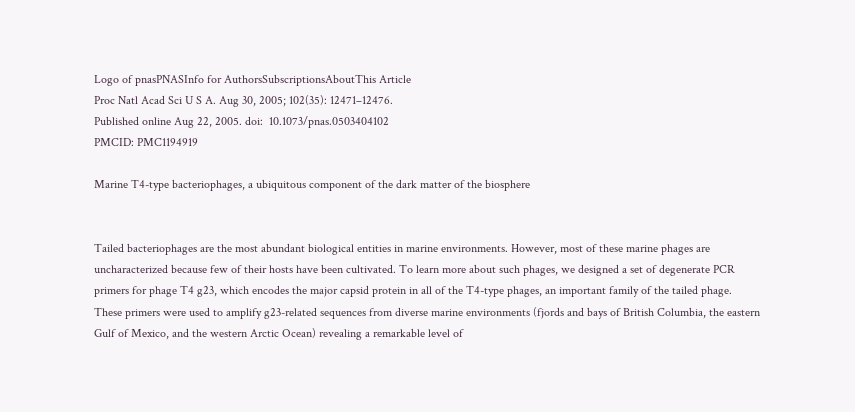Logo of pnasPNASInfo for AuthorsSubscriptionsAboutThis Article
Proc Natl Acad Sci U S A. Aug 30, 2005; 102(35): 12471–12476.
Published online Aug 22, 2005. doi:  10.1073/pnas.0503404102
PMCID: PMC1194919

Marine T4-type bacteriophages, a ubiquitous component of the dark matter of the biosphere


Tailed bacteriophages are the most abundant biological entities in marine environments. However, most of these marine phages are uncharacterized because few of their hosts have been cultivated. To learn more about such phages, we designed a set of degenerate PCR primers for phage T4 g23, which encodes the major capsid protein in all of the T4-type phages, an important family of the tailed phage. These primers were used to amplify g23-related sequences from diverse marine environments (fjords and bays of British Columbia, the eastern Gulf of Mexico, and the western Arctic Ocean) revealing a remarkable level of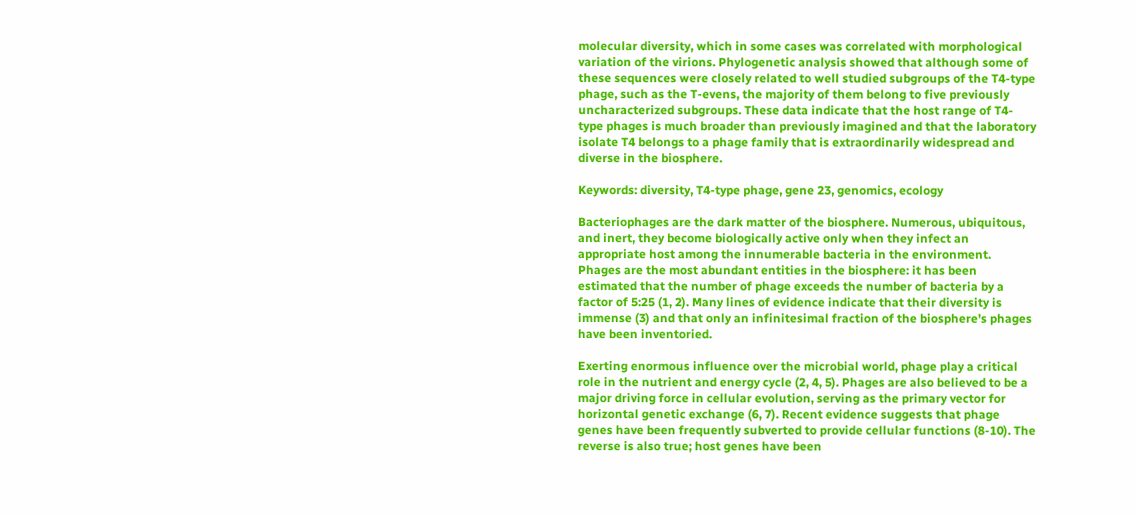molecular diversity, which in some cases was correlated with morphological variation of the virions. Phylogenetic analysis showed that although some of these sequences were closely related to well studied subgroups of the T4-type phage, such as the T-evens, the majority of them belong to five previously uncharacterized subgroups. These data indicate that the host range of T4-type phages is much broader than previously imagined and that the laboratory isolate T4 belongs to a phage family that is extraordinarily widespread and diverse in the biosphere.

Keywords: diversity, T4-type phage, gene 23, genomics, ecology

Bacteriophages are the dark matter of the biosphere. Numerous, ubiquitous, and inert, they become biologically active only when they infect an appropriate host among the innumerable bacteria in the environment. Phages are the most abundant entities in the biosphere: it has been estimated that the number of phage exceeds the number of bacteria by a factor of 5:25 (1, 2). Many lines of evidence indicate that their diversity is immense (3) and that only an infinitesimal fraction of the biosphere's phages have been inventoried.

Exerting enormous influence over the microbial world, phage play a critical role in the nutrient and energy cycle (2, 4, 5). Phages are also believed to be a major driving force in cellular evolution, serving as the primary vector for horizontal genetic exchange (6, 7). Recent evidence suggests that phage genes have been frequently subverted to provide cellular functions (8-10). The reverse is also true; host genes have been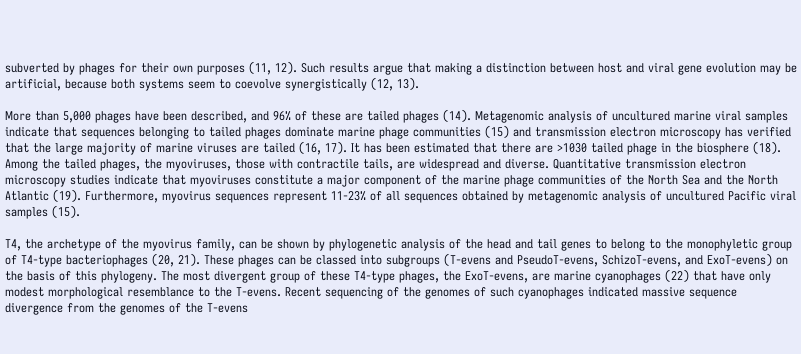subverted by phages for their own purposes (11, 12). Such results argue that making a distinction between host and viral gene evolution may be artificial, because both systems seem to coevolve synergistically (12, 13).

More than 5,000 phages have been described, and 96% of these are tailed phages (14). Metagenomic analysis of uncultured marine viral samples indicate that sequences belonging to tailed phages dominate marine phage communities (15) and transmission electron microscopy has verified that the large majority of marine viruses are tailed (16, 17). It has been estimated that there are >1030 tailed phage in the biosphere (18). Among the tailed phages, the myoviruses, those with contractile tails, are widespread and diverse. Quantitative transmission electron microscopy studies indicate that myoviruses constitute a major component of the marine phage communities of the North Sea and the North Atlantic (19). Furthermore, myovirus sequences represent 11-23% of all sequences obtained by metagenomic analysis of uncultured Pacific viral samples (15).

T4, the archetype of the myovirus family, can be shown by phylogenetic analysis of the head and tail genes to belong to the monophyletic group of T4-type bacteriophages (20, 21). These phages can be classed into subgroups (T-evens and PseudoT-evens, SchizoT-evens, and ExoT-evens) on the basis of this phylogeny. The most divergent group of these T4-type phages, the ExoT-evens, are marine cyanophages (22) that have only modest morphological resemblance to the T-evens. Recent sequencing of the genomes of such cyanophages indicated massive sequence divergence from the genomes of the T-evens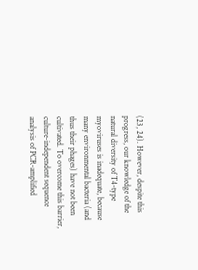(23, 24). However, despite this progress, our knowledge of the natural diversity of T4-type myoviruses is inadequate, because many environmental bacteria (and thus their phages) have not been cultivated. To overcome this barrier, culture-independent sequence analysis of PCR-amplified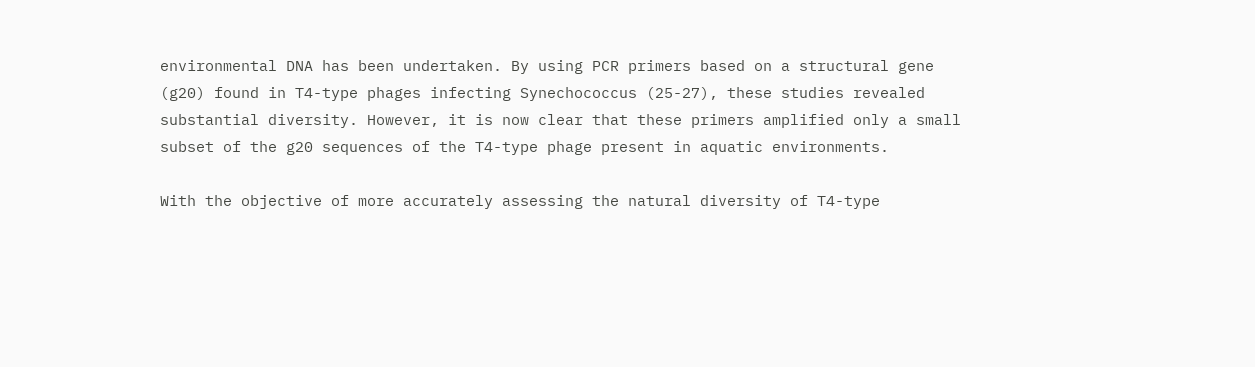environmental DNA has been undertaken. By using PCR primers based on a structural gene (g20) found in T4-type phages infecting Synechococcus (25-27), these studies revealed substantial diversity. However, it is now clear that these primers amplified only a small subset of the g20 sequences of the T4-type phage present in aquatic environments.

With the objective of more accurately assessing the natural diversity of T4-type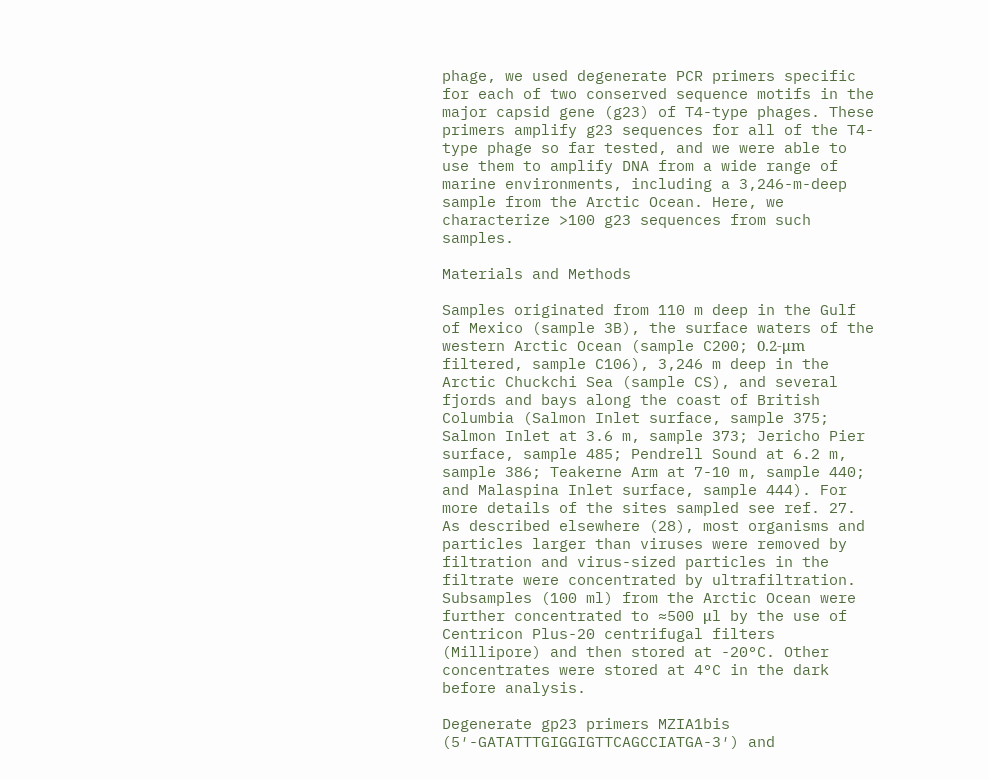phage, we used degenerate PCR primers specific for each of two conserved sequence motifs in the major capsid gene (g23) of T4-type phages. These primers amplify g23 sequences for all of the T4-type phage so far tested, and we were able to use them to amplify DNA from a wide range of marine environments, including a 3,246-m-deep sample from the Arctic Ocean. Here, we characterize >100 g23 sequences from such samples.

Materials and Methods

Samples originated from 110 m deep in the Gulf of Mexico (sample 3B), the surface waters of the western Arctic Ocean (sample C200; 0.2-μm filtered, sample C106), 3,246 m deep in the Arctic Chuckchi Sea (sample CS), and several fjords and bays along the coast of British Columbia (Salmon Inlet surface, sample 375; Salmon Inlet at 3.6 m, sample 373; Jericho Pier surface, sample 485; Pendrell Sound at 6.2 m, sample 386; Teakerne Arm at 7-10 m, sample 440; and Malaspina Inlet surface, sample 444). For more details of the sites sampled see ref. 27. As described elsewhere (28), most organisms and particles larger than viruses were removed by filtration and virus-sized particles in the filtrate were concentrated by ultrafiltration. Subsamples (100 ml) from the Arctic Ocean were further concentrated to ≈500 μl by the use of Centricon Plus-20 centrifugal filters (Millipore) and then stored at -20°C. Other concentrates were stored at 4°C in the dark before analysis.

Degenerate gp23 primers MZIA1bis (5′-GATATTTGIGGIGTTCAGCCIATGA-3′) and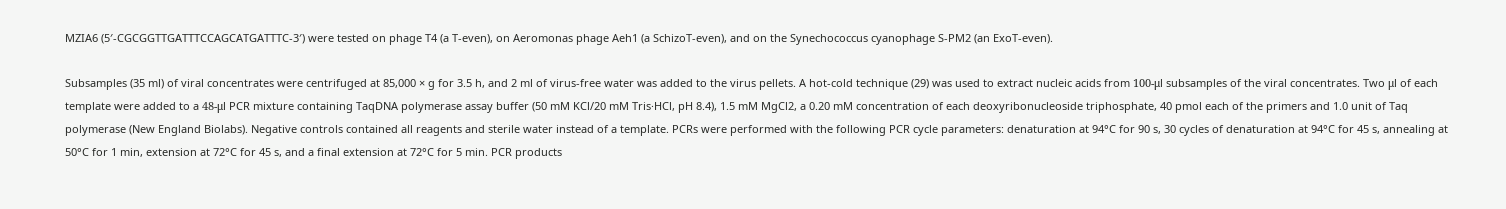MZIA6 (5′-CGCGGTTGATTTCCAGCATGATTTC-3′) were tested on phage T4 (a T-even), on Aeromonas phage Aeh1 (a SchizoT-even), and on the Synechococcus cyanophage S-PM2 (an ExoT-even).

Subsamples (35 ml) of viral concentrates were centrifuged at 85,000 × g for 3.5 h, and 2 ml of virus-free water was added to the virus pellets. A hot-cold technique (29) was used to extract nucleic acids from 100-μl subsamples of the viral concentrates. Two μl of each template were added to a 48-μl PCR mixture containing TaqDNA polymerase assay buffer (50 mM KCl/20 mM Tris·HCl, pH 8.4), 1.5 mM MgCl2, a 0.20 mM concentration of each deoxyribonucleoside triphosphate, 40 pmol each of the primers and 1.0 unit of Taq polymerase (New England Biolabs). Negative controls contained all reagents and sterile water instead of a template. PCRs were performed with the following PCR cycle parameters: denaturation at 94°C for 90 s, 30 cycles of denaturation at 94°C for 45 s, annealing at 50°C for 1 min, extension at 72°C for 45 s, and a final extension at 72°C for 5 min. PCR products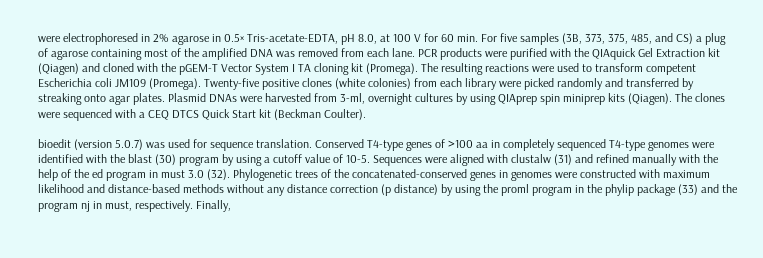were electrophoresed in 2% agarose in 0.5× Tris-acetate-EDTA, pH 8.0, at 100 V for 60 min. For five samples (3B, 373, 375, 485, and CS) a plug of agarose containing most of the amplified DNA was removed from each lane. PCR products were purified with the QIAquick Gel Extraction kit (Qiagen) and cloned with the pGEM-T Vector System I TA cloning kit (Promega). The resulting reactions were used to transform competent Escherichia coli JM109 (Promega). Twenty-five positive clones (white colonies) from each library were picked randomly and transferred by streaking onto agar plates. Plasmid DNAs were harvested from 3-ml, overnight cultures by using QIAprep spin miniprep kits (Qiagen). The clones were sequenced with a CEQ DTCS Quick Start kit (Beckman Coulter).

bioedit (version 5.0.7) was used for sequence translation. Conserved T4-type genes of >100 aa in completely sequenced T4-type genomes were identified with the blast (30) program by using a cutoff value of 10-5. Sequences were aligned with clustalw (31) and refined manually with the help of the ed program in must 3.0 (32). Phylogenetic trees of the concatenated-conserved genes in genomes were constructed with maximum likelihood and distance-based methods without any distance correction (p distance) by using the proml program in the phylip package (33) and the program nj in must, respectively. Finally,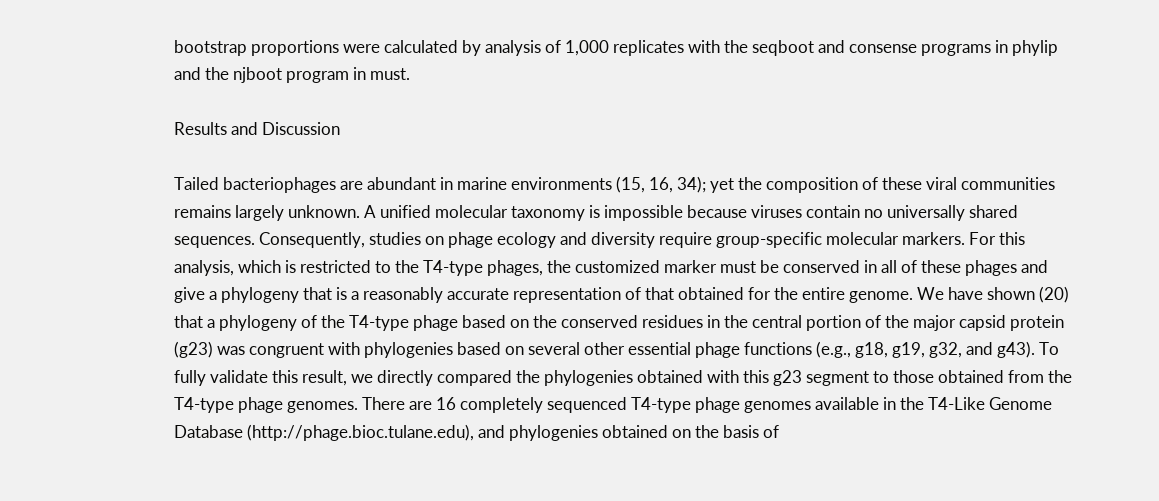bootstrap proportions were calculated by analysis of 1,000 replicates with the seqboot and consense programs in phylip and the njboot program in must.

Results and Discussion

Tailed bacteriophages are abundant in marine environments (15, 16, 34); yet the composition of these viral communities remains largely unknown. A unified molecular taxonomy is impossible because viruses contain no universally shared sequences. Consequently, studies on phage ecology and diversity require group-specific molecular markers. For this analysis, which is restricted to the T4-type phages, the customized marker must be conserved in all of these phages and give a phylogeny that is a reasonably accurate representation of that obtained for the entire genome. We have shown (20) that a phylogeny of the T4-type phage based on the conserved residues in the central portion of the major capsid protein (g23) was congruent with phylogenies based on several other essential phage functions (e.g., g18, g19, g32, and g43). To fully validate this result, we directly compared the phylogenies obtained with this g23 segment to those obtained from the T4-type phage genomes. There are 16 completely sequenced T4-type phage genomes available in the T4-Like Genome Database (http://phage.bioc.tulane.edu), and phylogenies obtained on the basis of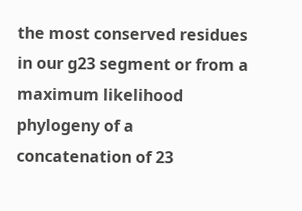the most conserved residues in our g23 segment or from a maximum likelihood phylogeny of a concatenation of 23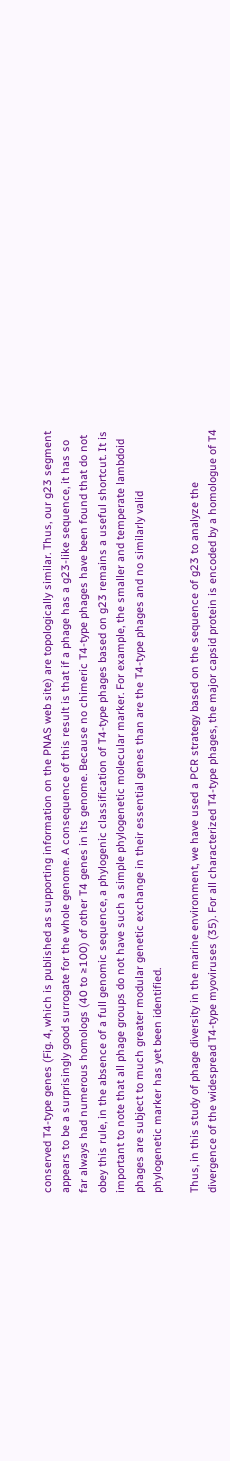conserved T4-type genes (Fig. 4, which is published as supporting information on the PNAS web site) are topologically similar. Thus, our g23 segment appears to be a surprisingly good surrogate for the whole genome. A consequence of this result is that if a phage has a g23-like sequence, it has so far always had numerous homologs (40 to ≥100) of other T4 genes in its genome. Because no chimeric T4-type phages have been found that do not obey this rule, in the absence of a full genomic sequence, a phylogenic classification of T4-type phages based on g23 remains a useful shortcut. It is important to note that all phage groups do not have such a simple phylogenetic molecular marker. For example, the smaller and temperate lambdoid phages are subject to much greater modular genetic exchange in their essential genes than are the T4-type phages and no similarly valid phylogenetic marker has yet been identified.

Thus, in this study of phage diversity in the marine environment, we have used a PCR strategy based on the sequence of g23 to analyze the divergence of the widespread T4-type myoviruses (35). For all characterized T4-type phages, the major capsid protein is encoded by a homologue of T4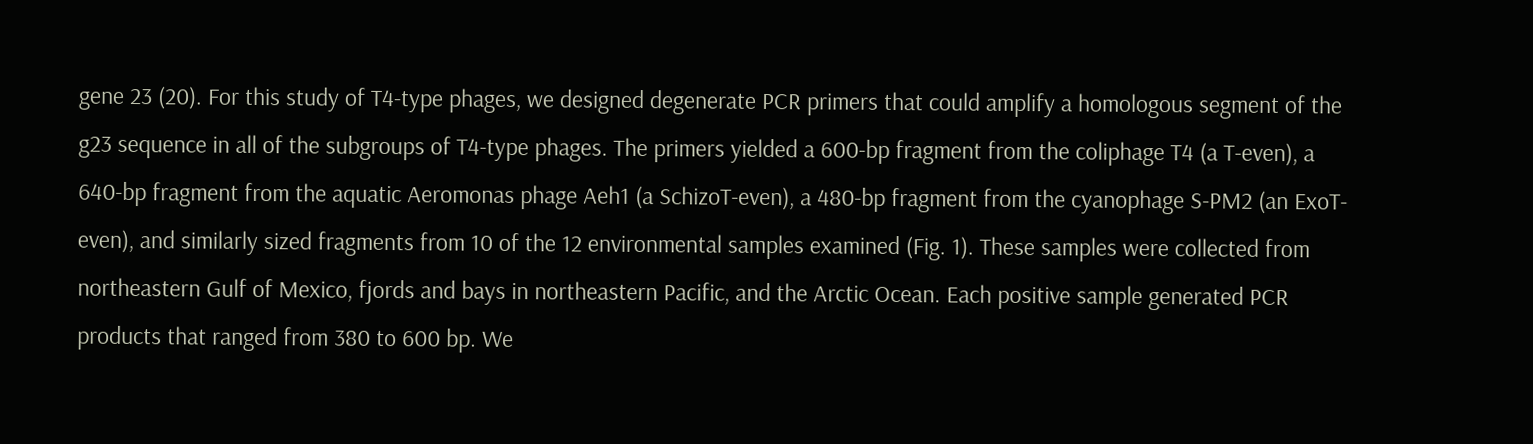gene 23 (20). For this study of T4-type phages, we designed degenerate PCR primers that could amplify a homologous segment of the g23 sequence in all of the subgroups of T4-type phages. The primers yielded a 600-bp fragment from the coliphage T4 (a T-even), a 640-bp fragment from the aquatic Aeromonas phage Aeh1 (a SchizoT-even), a 480-bp fragment from the cyanophage S-PM2 (an ExoT-even), and similarly sized fragments from 10 of the 12 environmental samples examined (Fig. 1). These samples were collected from northeastern Gulf of Mexico, fjords and bays in northeastern Pacific, and the Arctic Ocean. Each positive sample generated PCR products that ranged from 380 to 600 bp. We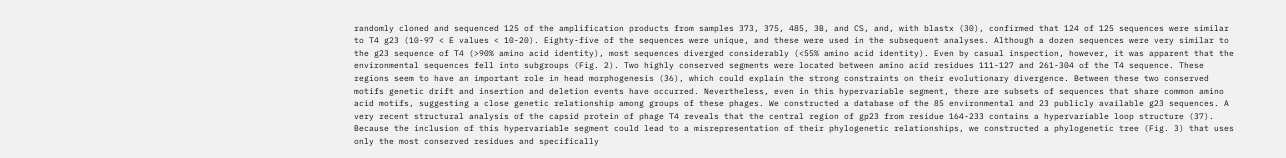randomly cloned and sequenced 125 of the amplification products from samples 373, 375, 485, 3B, and CS, and, with blastx (30), confirmed that 124 of 125 sequences were similar to T4 g23 (10-97 < E values < 10-20). Eighty-five of the sequences were unique, and these were used in the subsequent analyses. Although a dozen sequences were very similar to the g23 sequence of T4 (>90% amino acid identity), most sequences diverged considerably (<55% amino acid identity). Even by casual inspection, however, it was apparent that the environmental sequences fell into subgroups (Fig. 2). Two highly conserved segments were located between amino acid residues 111-127 and 261-304 of the T4 sequence. These regions seem to have an important role in head morphogenesis (36), which could explain the strong constraints on their evolutionary divergence. Between these two conserved motifs genetic drift and insertion and deletion events have occurred. Nevertheless, even in this hypervariable segment, there are subsets of sequences that share common amino acid motifs, suggesting a close genetic relationship among groups of these phages. We constructed a database of the 85 environmental and 23 publicly available g23 sequences. A very recent structural analysis of the capsid protein of phage T4 reveals that the central region of gp23 from residue 164-233 contains a hypervariable loop structure (37). Because the inclusion of this hypervariable segment could lead to a misrepresentation of their phylogenetic relationships, we constructed a phylogenetic tree (Fig. 3) that uses only the most conserved residues and specifically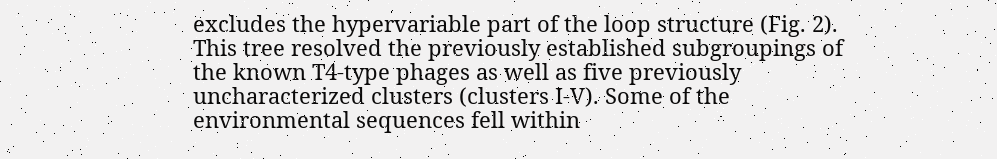excludes the hypervariable part of the loop structure (Fig. 2). This tree resolved the previously established subgroupings of the known T4-type phages as well as five previously uncharacterized clusters (clusters I-V). Some of the environmental sequences fell within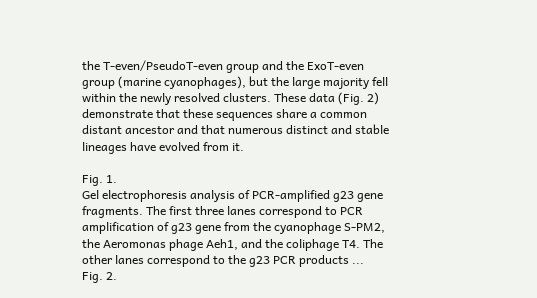the T-even/PseudoT-even group and the ExoT-even group (marine cyanophages), but the large majority fell within the newly resolved clusters. These data (Fig. 2) demonstrate that these sequences share a common distant ancestor and that numerous distinct and stable lineages have evolved from it.

Fig. 1.
Gel electrophoresis analysis of PCR-amplified g23 gene fragments. The first three lanes correspond to PCR amplification of g23 gene from the cyanophage S-PM2, the Aeromonas phage Aeh1, and the coliphage T4. The other lanes correspond to the g23 PCR products ...
Fig. 2.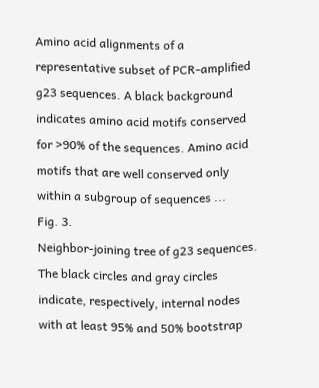Amino acid alignments of a representative subset of PCR-amplified g23 sequences. A black background indicates amino acid motifs conserved for >90% of the sequences. Amino acid motifs that are well conserved only within a subgroup of sequences ...
Fig. 3.
Neighbor-joining tree of g23 sequences. The black circles and gray circles indicate, respectively, internal nodes with at least 95% and 50% bootstrap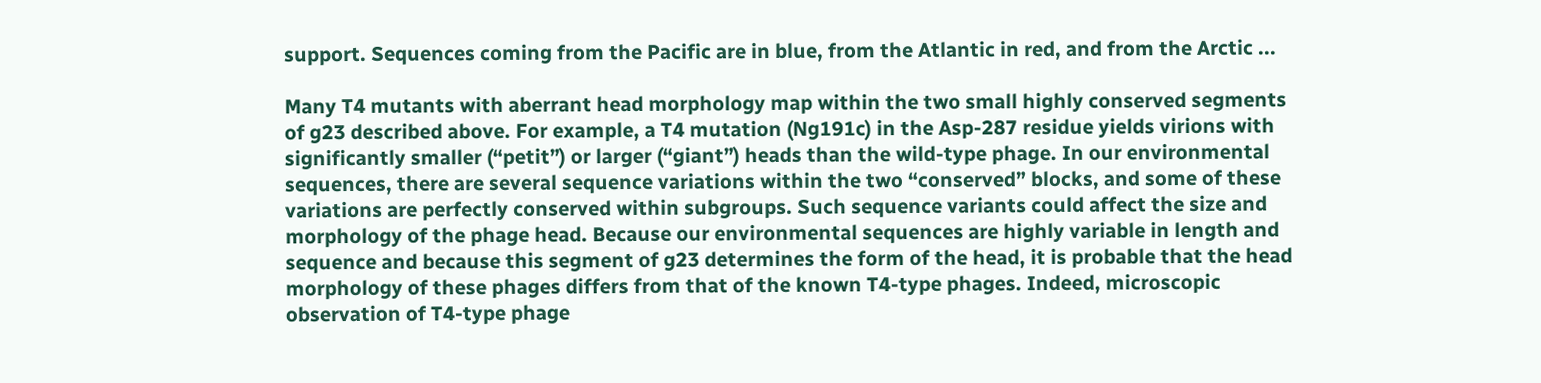support. Sequences coming from the Pacific are in blue, from the Atlantic in red, and from the Arctic ...

Many T4 mutants with aberrant head morphology map within the two small highly conserved segments of g23 described above. For example, a T4 mutation (Ng191c) in the Asp-287 residue yields virions with significantly smaller (“petit”) or larger (“giant”) heads than the wild-type phage. In our environmental sequences, there are several sequence variations within the two “conserved” blocks, and some of these variations are perfectly conserved within subgroups. Such sequence variants could affect the size and morphology of the phage head. Because our environmental sequences are highly variable in length and sequence and because this segment of g23 determines the form of the head, it is probable that the head morphology of these phages differs from that of the known T4-type phages. Indeed, microscopic observation of T4-type phage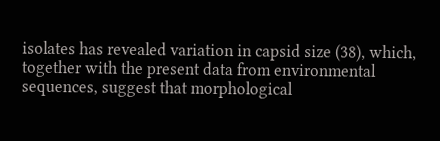isolates has revealed variation in capsid size (38), which, together with the present data from environmental sequences, suggest that morphological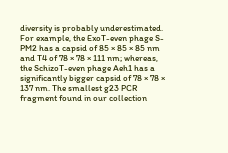diversity is probably underestimated. For example, the ExoT-even phage S-PM2 has a capsid of 85 × 85 × 85 nm and T4 of 78 × 78 × 111 nm; whereas, the SchizoT-even phage Aeh1 has a significantly bigger capsid of 78 × 78 × 137 nm. The smallest g23 PCR fragment found in our collection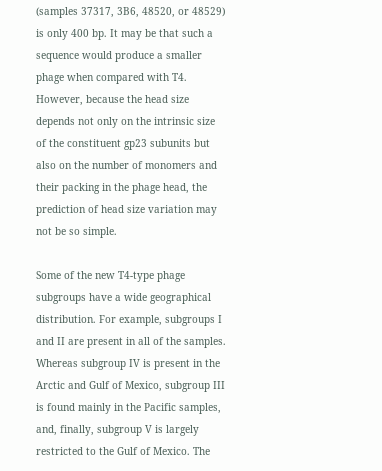(samples 37317, 3B6, 48520, or 48529) is only 400 bp. It may be that such a sequence would produce a smaller phage when compared with T4. However, because the head size depends not only on the intrinsic size of the constituent gp23 subunits but also on the number of monomers and their packing in the phage head, the prediction of head size variation may not be so simple.

Some of the new T4-type phage subgroups have a wide geographical distribution. For example, subgroups I and II are present in all of the samples. Whereas subgroup IV is present in the Arctic and Gulf of Mexico, subgroup III is found mainly in the Pacific samples, and, finally, subgroup V is largely restricted to the Gulf of Mexico. The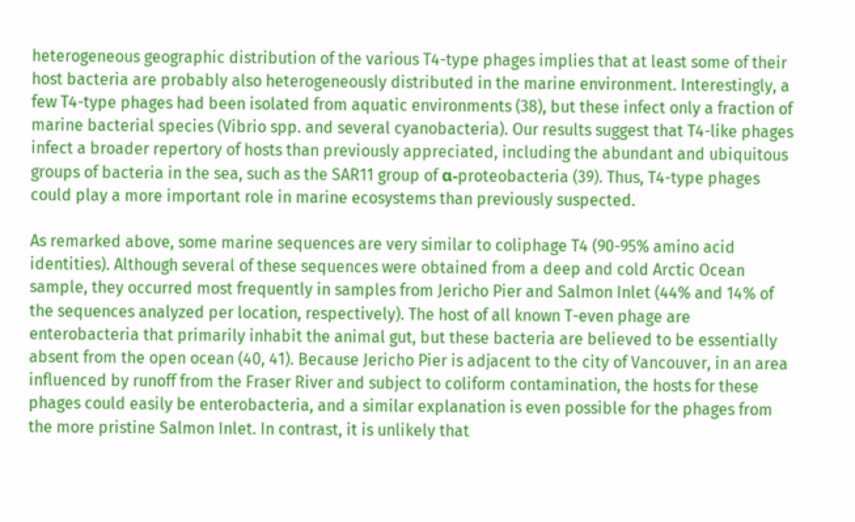heterogeneous geographic distribution of the various T4-type phages implies that at least some of their host bacteria are probably also heterogeneously distributed in the marine environment. Interestingly, a few T4-type phages had been isolated from aquatic environments (38), but these infect only a fraction of marine bacterial species (Vibrio spp. and several cyanobacteria). Our results suggest that T4-like phages infect a broader repertory of hosts than previously appreciated, including the abundant and ubiquitous groups of bacteria in the sea, such as the SAR11 group of α-proteobacteria (39). Thus, T4-type phages could play a more important role in marine ecosystems than previously suspected.

As remarked above, some marine sequences are very similar to coliphage T4 (90-95% amino acid identities). Although several of these sequences were obtained from a deep and cold Arctic Ocean sample, they occurred most frequently in samples from Jericho Pier and Salmon Inlet (44% and 14% of the sequences analyzed per location, respectively). The host of all known T-even phage are enterobacteria that primarily inhabit the animal gut, but these bacteria are believed to be essentially absent from the open ocean (40, 41). Because Jericho Pier is adjacent to the city of Vancouver, in an area influenced by runoff from the Fraser River and subject to coliform contamination, the hosts for these phages could easily be enterobacteria, and a similar explanation is even possible for the phages from the more pristine Salmon Inlet. In contrast, it is unlikely that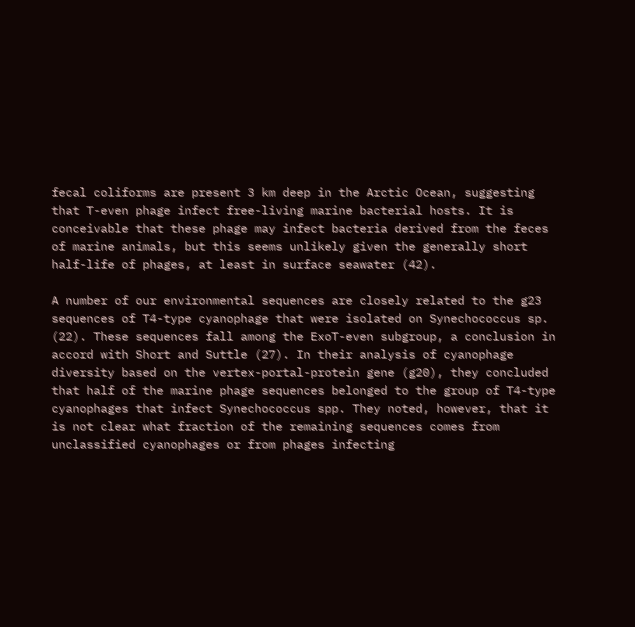fecal coliforms are present 3 km deep in the Arctic Ocean, suggesting that T-even phage infect free-living marine bacterial hosts. It is conceivable that these phage may infect bacteria derived from the feces of marine animals, but this seems unlikely given the generally short half-life of phages, at least in surface seawater (42).

A number of our environmental sequences are closely related to the g23 sequences of T4-type cyanophage that were isolated on Synechococcus sp. (22). These sequences fall among the ExoT-even subgroup, a conclusion in accord with Short and Suttle (27). In their analysis of cyanophage diversity based on the vertex-portal-protein gene (g20), they concluded that half of the marine phage sequences belonged to the group of T4-type cyanophages that infect Synechococcus spp. They noted, however, that it is not clear what fraction of the remaining sequences comes from unclassified cyanophages or from phages infecting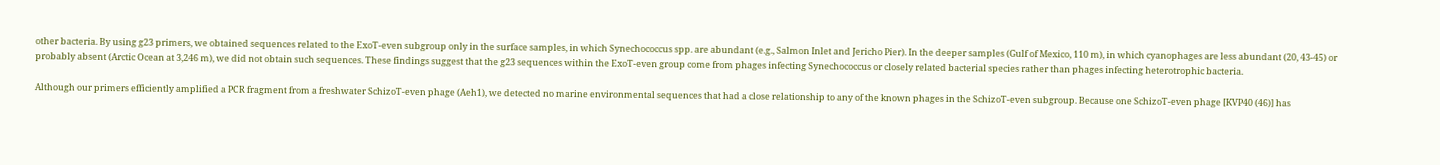other bacteria. By using g23 primers, we obtained sequences related to the ExoT-even subgroup only in the surface samples, in which Synechococcus spp. are abundant (e.g., Salmon Inlet and Jericho Pier). In the deeper samples (Gulf of Mexico, 110 m), in which cyanophages are less abundant (20, 43-45) or probably absent (Arctic Ocean at 3,246 m), we did not obtain such sequences. These findings suggest that the g23 sequences within the ExoT-even group come from phages infecting Synechococcus or closely related bacterial species rather than phages infecting heterotrophic bacteria.

Although our primers efficiently amplified a PCR fragment from a freshwater SchizoT-even phage (Aeh1), we detected no marine environmental sequences that had a close relationship to any of the known phages in the SchizoT-even subgroup. Because one SchizoT-even phage [KVP40 (46)] has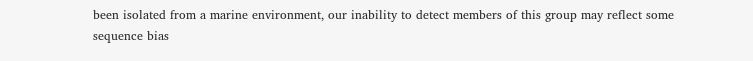been isolated from a marine environment, our inability to detect members of this group may reflect some sequence bias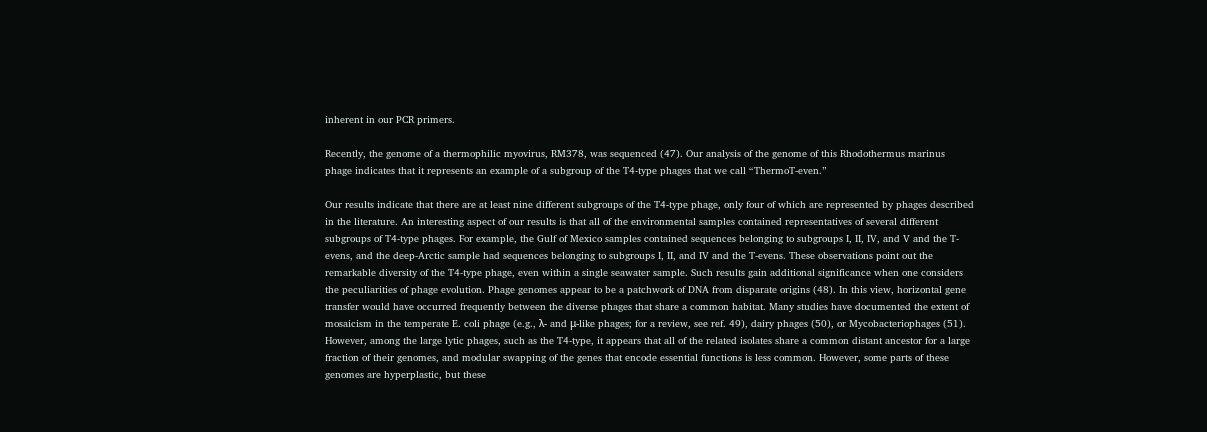inherent in our PCR primers.

Recently, the genome of a thermophilic myovirus, RM378, was sequenced (47). Our analysis of the genome of this Rhodothermus marinus phage indicates that it represents an example of a subgroup of the T4-type phages that we call “ThermoT-even.”

Our results indicate that there are at least nine different subgroups of the T4-type phage, only four of which are represented by phages described in the literature. An interesting aspect of our results is that all of the environmental samples contained representatives of several different subgroups of T4-type phages. For example, the Gulf of Mexico samples contained sequences belonging to subgroups I, II, IV, and V and the T-evens, and the deep-Arctic sample had sequences belonging to subgroups I, II, and IV and the T-evens. These observations point out the remarkable diversity of the T4-type phage, even within a single seawater sample. Such results gain additional significance when one considers the peculiarities of phage evolution. Phage genomes appear to be a patchwork of DNA from disparate origins (48). In this view, horizontal gene transfer would have occurred frequently between the diverse phages that share a common habitat. Many studies have documented the extent of mosaicism in the temperate E. coli phage (e.g., λ- and μ-like phages; for a review, see ref. 49), dairy phages (50), or Mycobacteriophages (51). However, among the large lytic phages, such as the T4-type, it appears that all of the related isolates share a common distant ancestor for a large fraction of their genomes, and modular swapping of the genes that encode essential functions is less common. However, some parts of these genomes are hyperplastic, but these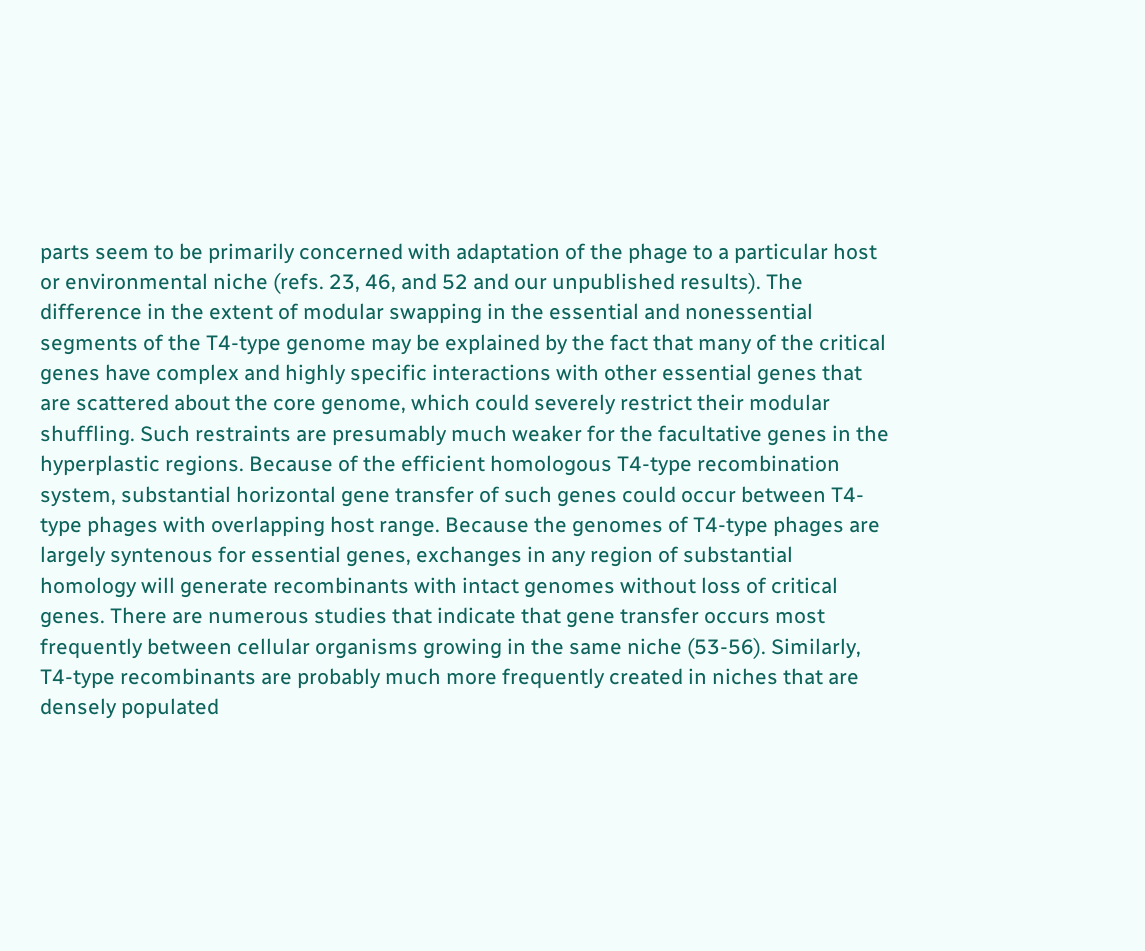parts seem to be primarily concerned with adaptation of the phage to a particular host or environmental niche (refs. 23, 46, and 52 and our unpublished results). The difference in the extent of modular swapping in the essential and nonessential segments of the T4-type genome may be explained by the fact that many of the critical genes have complex and highly specific interactions with other essential genes that are scattered about the core genome, which could severely restrict their modular shuffling. Such restraints are presumably much weaker for the facultative genes in the hyperplastic regions. Because of the efficient homologous T4-type recombination system, substantial horizontal gene transfer of such genes could occur between T4-type phages with overlapping host range. Because the genomes of T4-type phages are largely syntenous for essential genes, exchanges in any region of substantial homology will generate recombinants with intact genomes without loss of critical genes. There are numerous studies that indicate that gene transfer occurs most frequently between cellular organisms growing in the same niche (53-56). Similarly, T4-type recombinants are probably much more frequently created in niches that are densely populated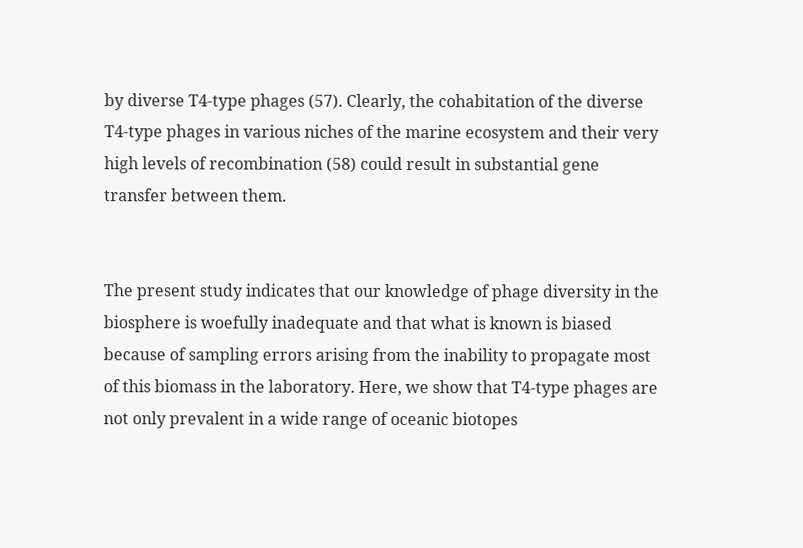by diverse T4-type phages (57). Clearly, the cohabitation of the diverse T4-type phages in various niches of the marine ecosystem and their very high levels of recombination (58) could result in substantial gene transfer between them.


The present study indicates that our knowledge of phage diversity in the biosphere is woefully inadequate and that what is known is biased because of sampling errors arising from the inability to propagate most of this biomass in the laboratory. Here, we show that T4-type phages are not only prevalent in a wide range of oceanic biotopes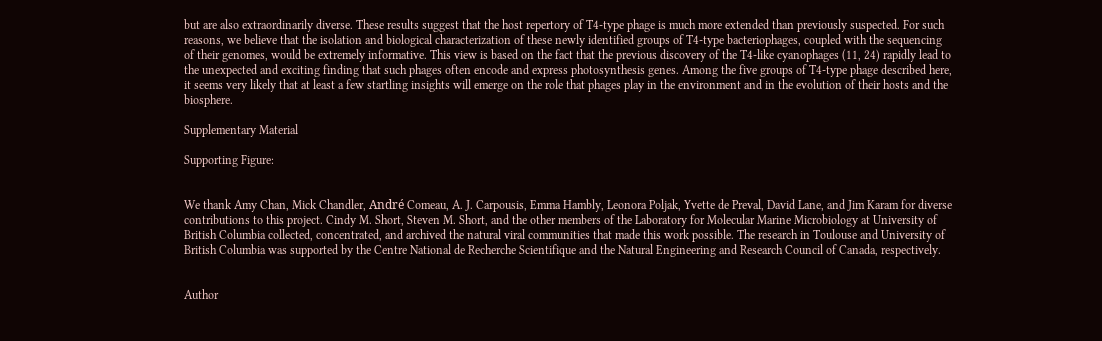but are also extraordinarily diverse. These results suggest that the host repertory of T4-type phage is much more extended than previously suspected. For such reasons, we believe that the isolation and biological characterization of these newly identified groups of T4-type bacteriophages, coupled with the sequencing of their genomes, would be extremely informative. This view is based on the fact that the previous discovery of the T4-like cyanophages (11, 24) rapidly lead to the unexpected and exciting finding that such phages often encode and express photosynthesis genes. Among the five groups of T4-type phage described here, it seems very likely that at least a few startling insights will emerge on the role that phages play in the environment and in the evolution of their hosts and the biosphere.

Supplementary Material

Supporting Figure:


We thank Amy Chan, Mick Chandler, André Comeau, A. J. Carpousis, Emma Hambly, Leonora Poljak, Yvette de Preval, David Lane, and Jim Karam for diverse contributions to this project. Cindy M. Short, Steven M. Short, and the other members of the Laboratory for Molecular Marine Microbiology at University of British Columbia collected, concentrated, and archived the natural viral communities that made this work possible. The research in Toulouse and University of British Columbia was supported by the Centre National de Recherche Scientifique and the Natural Engineering and Research Council of Canada, respectively.


Author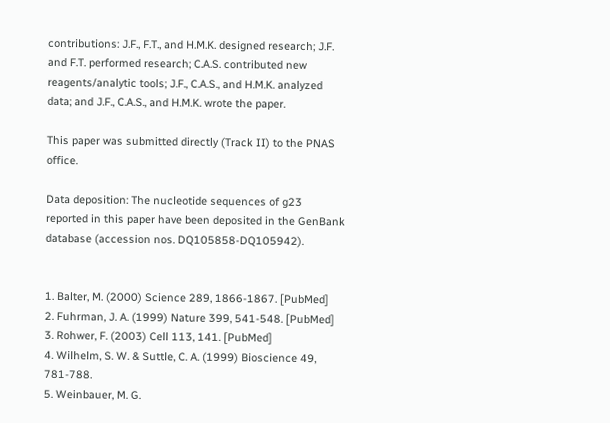contributions: J.F., F.T., and H.M.K. designed research; J.F. and F.T. performed research; C.A.S. contributed new reagents/analytic tools; J.F., C.A.S., and H.M.K. analyzed data; and J.F., C.A.S., and H.M.K. wrote the paper.

This paper was submitted directly (Track II) to the PNAS office.

Data deposition: The nucleotide sequences of g23 reported in this paper have been deposited in the GenBank database (accession nos. DQ105858-DQ105942).


1. Balter, M. (2000) Science 289, 1866-1867. [PubMed]
2. Fuhrman, J. A. (1999) Nature 399, 541-548. [PubMed]
3. Rohwer, F. (2003) Cell 113, 141. [PubMed]
4. Wilhelm, S. W. & Suttle, C. A. (1999) Bioscience 49, 781-788.
5. Weinbauer, M. G.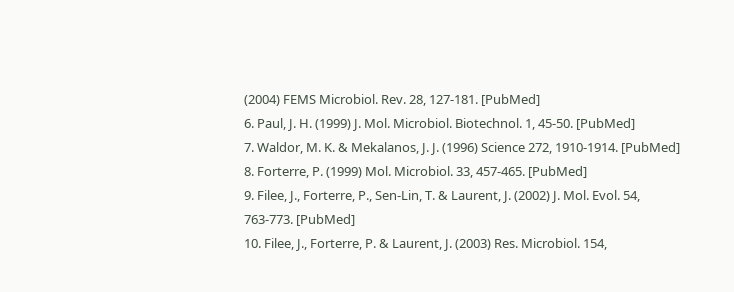(2004) FEMS Microbiol. Rev. 28, 127-181. [PubMed]
6. Paul, J. H. (1999) J. Mol. Microbiol. Biotechnol. 1, 45-50. [PubMed]
7. Waldor, M. K. & Mekalanos, J. J. (1996) Science 272, 1910-1914. [PubMed]
8. Forterre, P. (1999) Mol. Microbiol. 33, 457-465. [PubMed]
9. Filee, J., Forterre, P., Sen-Lin, T. & Laurent, J. (2002) J. Mol. Evol. 54, 763-773. [PubMed]
10. Filee, J., Forterre, P. & Laurent, J. (2003) Res. Microbiol. 154,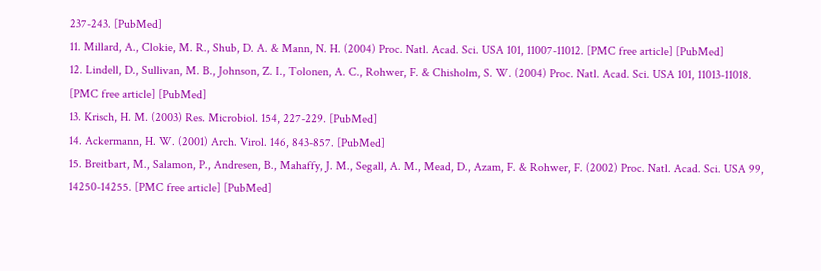237-243. [PubMed]
11. Millard, A., Clokie, M. R., Shub, D. A. & Mann, N. H. (2004) Proc. Natl. Acad. Sci. USA 101, 11007-11012. [PMC free article] [PubMed]
12. Lindell, D., Sullivan, M. B., Johnson, Z. I., Tolonen, A. C., Rohwer, F. & Chisholm, S. W. (2004) Proc. Natl. Acad. Sci. USA 101, 11013-11018. [PMC free article] [PubMed]
13. Krisch, H. M. (2003) Res. Microbiol. 154, 227-229. [PubMed]
14. Ackermann, H. W. (2001) Arch. Virol. 146, 843-857. [PubMed]
15. Breitbart, M., Salamon, P., Andresen, B., Mahaffy, J. M., Segall, A. M., Mead, D., Azam, F. & Rohwer, F. (2002) Proc. Natl. Acad. Sci. USA 99, 14250-14255. [PMC free article] [PubMed]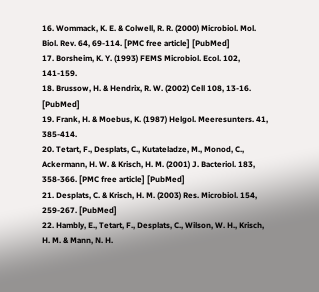16. Wommack, K. E. & Colwell, R. R. (2000) Microbiol. Mol. Biol. Rev. 64, 69-114. [PMC free article] [PubMed]
17. Borsheim, K. Y. (1993) FEMS Microbiol. Ecol. 102, 141-159.
18. Brussow, H. & Hendrix, R. W. (2002) Cell 108, 13-16. [PubMed]
19. Frank, H. & Moebus, K. (1987) Helgol. Meeresunters. 41, 385-414.
20. Tetart, F., Desplats, C., Kutateladze, M., Monod, C., Ackermann, H. W. & Krisch, H. M. (2001) J. Bacteriol. 183, 358-366. [PMC free article] [PubMed]
21. Desplats, C. & Krisch, H. M. (2003) Res. Microbiol. 154, 259-267. [PubMed]
22. Hambly, E., Tetart, F., Desplats, C., Wilson, W. H., Krisch, H. M. & Mann, N. H.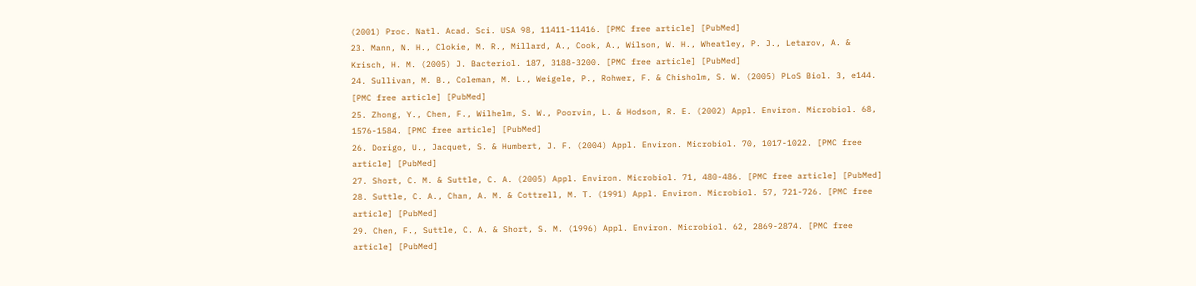(2001) Proc. Natl. Acad. Sci. USA 98, 11411-11416. [PMC free article] [PubMed]
23. Mann, N. H., Clokie, M. R., Millard, A., Cook, A., Wilson, W. H., Wheatley, P. J., Letarov, A. & Krisch, H. M. (2005) J. Bacteriol. 187, 3188-3200. [PMC free article] [PubMed]
24. Sullivan, M. B., Coleman, M. L., Weigele, P., Rohwer, F. & Chisholm, S. W. (2005) PLoS Biol. 3, e144. [PMC free article] [PubMed]
25. Zhong, Y., Chen, F., Wilhelm, S. W., Poorvin, L. & Hodson, R. E. (2002) Appl. Environ. Microbiol. 68, 1576-1584. [PMC free article] [PubMed]
26. Dorigo, U., Jacquet, S. & Humbert, J. F. (2004) Appl. Environ. Microbiol. 70, 1017-1022. [PMC free article] [PubMed]
27. Short, C. M. & Suttle, C. A. (2005) Appl. Environ. Microbiol. 71, 480-486. [PMC free article] [PubMed]
28. Suttle, C. A., Chan, A. M. & Cottrell, M. T. (1991) Appl. Environ. Microbiol. 57, 721-726. [PMC free article] [PubMed]
29. Chen, F., Suttle, C. A. & Short, S. M. (1996) Appl. Environ. Microbiol. 62, 2869-2874. [PMC free article] [PubMed]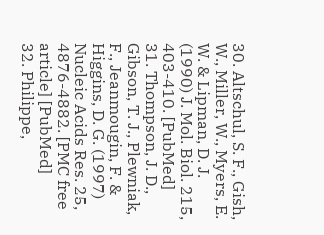30. Altschul, S. F., Gish, W., Miller, W., Myers, E. W. & Lipman, D. J. (1990) J. Mol. Biol. 215, 403-410. [PubMed]
31. Thompson, J. D., Gibson, T. J., Plewniak, F., Jeanmougin, F. & Higgins, D. G. (1997) Nucleic Acids Res. 25, 4876-4882. [PMC free article] [PubMed]
32. Philippe,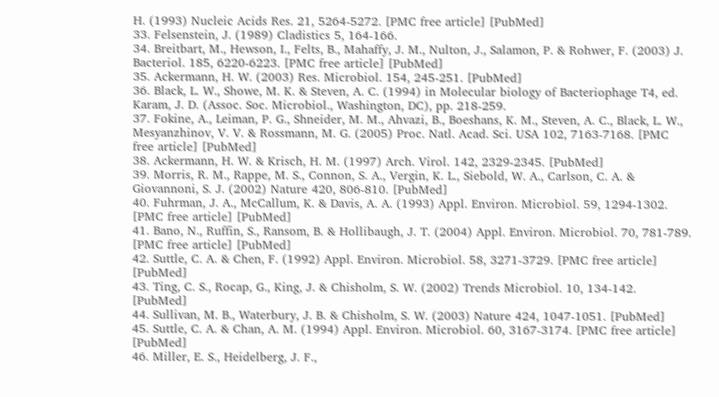H. (1993) Nucleic Acids Res. 21, 5264-5272. [PMC free article] [PubMed]
33. Felsenstein, J. (1989) Cladistics 5, 164-166.
34. Breitbart, M., Hewson, I., Felts, B., Mahaffy, J. M., Nulton, J., Salamon, P. & Rohwer, F. (2003) J. Bacteriol. 185, 6220-6223. [PMC free article] [PubMed]
35. Ackermann, H. W. (2003) Res. Microbiol. 154, 245-251. [PubMed]
36. Black, L. W., Showe, M. K. & Steven, A. C. (1994) in Molecular biology of Bacteriophage T4, ed. Karam, J. D. (Assoc. Soc. Microbiol., Washington, DC), pp. 218-259.
37. Fokine, A., Leiman, P. G., Shneider, M. M., Ahvazi, B., Boeshans, K. M., Steven, A. C., Black, L. W., Mesyanzhinov, V. V. & Rossmann, M. G. (2005) Proc. Natl. Acad. Sci. USA 102, 7163-7168. [PMC free article] [PubMed]
38. Ackermann, H. W. & Krisch, H. M. (1997) Arch. Virol. 142, 2329-2345. [PubMed]
39. Morris, R. M., Rappe, M. S., Connon, S. A., Vergin, K. L., Siebold, W. A., Carlson, C. A. & Giovannoni, S. J. (2002) Nature 420, 806-810. [PubMed]
40. Fuhrman, J. A., McCallum, K. & Davis, A. A. (1993) Appl. Environ. Microbiol. 59, 1294-1302. [PMC free article] [PubMed]
41. Bano, N., Ruffin, S., Ransom, B. & Hollibaugh, J. T. (2004) Appl. Environ. Microbiol. 70, 781-789. [PMC free article] [PubMed]
42. Suttle, C. A. & Chen, F. (1992) Appl. Environ. Microbiol. 58, 3271-3729. [PMC free article] [PubMed]
43. Ting, C. S., Rocap, G., King, J. & Chisholm, S. W. (2002) Trends Microbiol. 10, 134-142. [PubMed]
44. Sullivan, M. B., Waterbury, J. B. & Chisholm, S. W. (2003) Nature 424, 1047-1051. [PubMed]
45. Suttle, C. A. & Chan, A. M. (1994) Appl. Environ. Microbiol. 60, 3167-3174. [PMC free article] [PubMed]
46. Miller, E. S., Heidelberg, J. F.,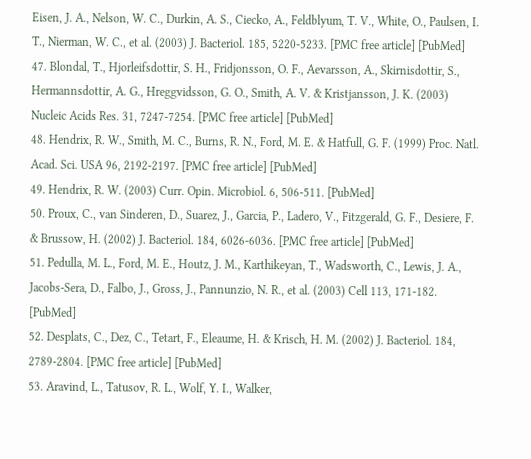Eisen, J. A., Nelson, W. C., Durkin, A. S., Ciecko, A., Feldblyum, T. V., White, O., Paulsen, I. T., Nierman, W. C., et al. (2003) J. Bacteriol. 185, 5220-5233. [PMC free article] [PubMed]
47. Blondal, T., Hjorleifsdottir, S. H., Fridjonsson, O. F., Aevarsson, A., Skirnisdottir, S., Hermannsdottir, A. G., Hreggvidsson, G. O., Smith, A. V. & Kristjansson, J. K. (2003) Nucleic Acids Res. 31, 7247-7254. [PMC free article] [PubMed]
48. Hendrix, R. W., Smith, M. C., Burns, R. N., Ford, M. E. & Hatfull, G. F. (1999) Proc. Natl. Acad. Sci. USA 96, 2192-2197. [PMC free article] [PubMed]
49. Hendrix, R. W. (2003) Curr. Opin. Microbiol. 6, 506-511. [PubMed]
50. Proux, C., van Sinderen, D., Suarez, J., Garcia, P., Ladero, V., Fitzgerald, G. F., Desiere, F. & Brussow, H. (2002) J. Bacteriol. 184, 6026-6036. [PMC free article] [PubMed]
51. Pedulla, M. L., Ford, M. E., Houtz, J. M., Karthikeyan, T., Wadsworth, C., Lewis, J. A., Jacobs-Sera, D., Falbo, J., Gross, J., Pannunzio, N. R., et al. (2003) Cell 113, 171-182. [PubMed]
52. Desplats, C., Dez, C., Tetart, F., Eleaume, H. & Krisch, H. M. (2002) J. Bacteriol. 184, 2789-2804. [PMC free article] [PubMed]
53. Aravind, L., Tatusov, R. L., Wolf, Y. I., Walker,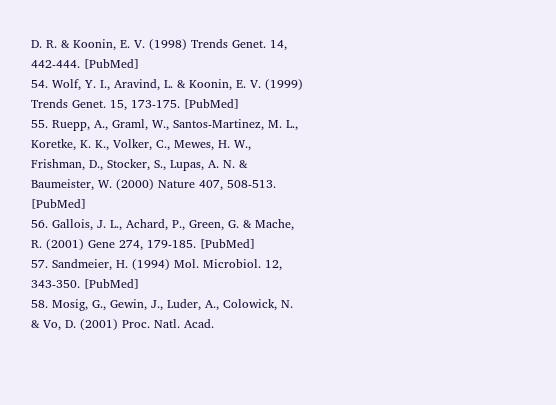D. R. & Koonin, E. V. (1998) Trends Genet. 14, 442-444. [PubMed]
54. Wolf, Y. I., Aravind, L. & Koonin, E. V. (1999) Trends Genet. 15, 173-175. [PubMed]
55. Ruepp, A., Graml, W., Santos-Martinez, M. L., Koretke, K. K., Volker, C., Mewes, H. W., Frishman, D., Stocker, S., Lupas, A. N. & Baumeister, W. (2000) Nature 407, 508-513. [PubMed]
56. Gallois, J. L., Achard, P., Green, G. & Mache, R. (2001) Gene 274, 179-185. [PubMed]
57. Sandmeier, H. (1994) Mol. Microbiol. 12, 343-350. [PubMed]
58. Mosig, G., Gewin, J., Luder, A., Colowick, N. & Vo, D. (2001) Proc. Natl. Acad.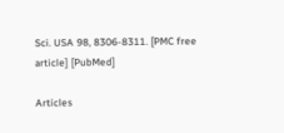Sci. USA 98, 8306-8311. [PMC free article] [PubMed]

Articles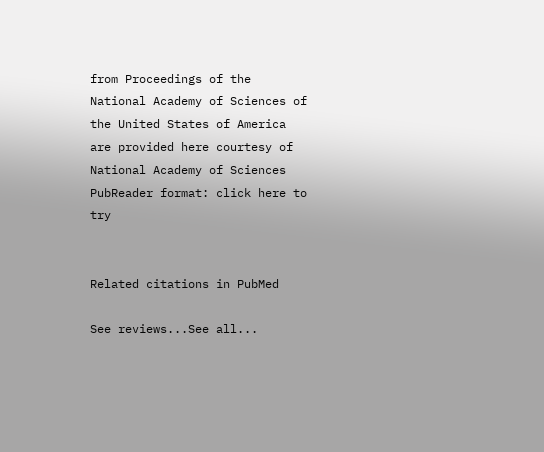from Proceedings of the National Academy of Sciences of the United States of America are provided here courtesy of National Academy of Sciences
PubReader format: click here to try


Related citations in PubMed

See reviews...See all...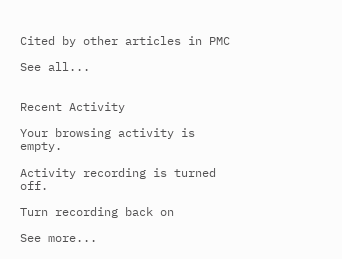Cited by other articles in PMC

See all...


Recent Activity

Your browsing activity is empty.

Activity recording is turned off.

Turn recording back on

See more...